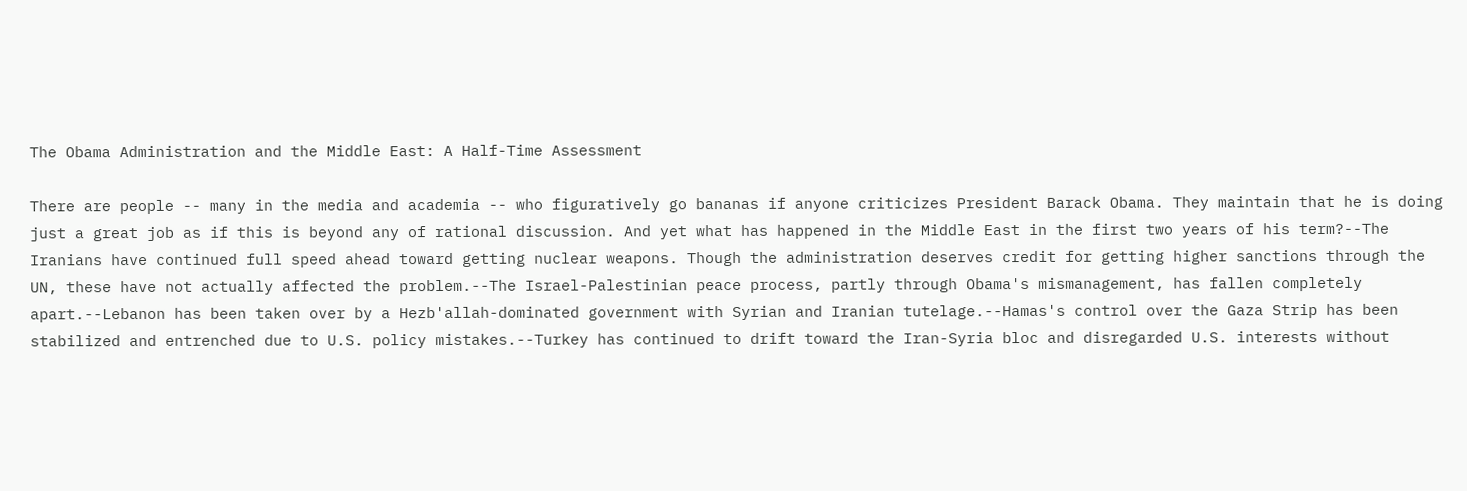The Obama Administration and the Middle East: A Half-Time Assessment

There are people -- many in the media and academia -- who figuratively go bananas if anyone criticizes President Barack Obama. They maintain that he is doing just a great job as if this is beyond any of rational discussion. And yet what has happened in the Middle East in the first two years of his term?--The Iranians have continued full speed ahead toward getting nuclear weapons. Though the administration deserves credit for getting higher sanctions through the UN, these have not actually affected the problem.--The Israel-Palestinian peace process, partly through Obama's mismanagement, has fallen completely apart.--Lebanon has been taken over by a Hezb'allah-dominated government with Syrian and Iranian tutelage.--Hamas's control over the Gaza Strip has been stabilized and entrenched due to U.S. policy mistakes.--Turkey has continued to drift toward the Iran-Syria bloc and disregarded U.S. interests without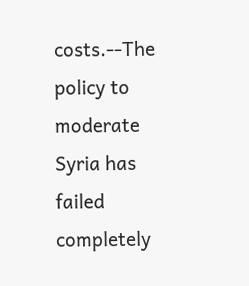costs.--The policy to moderate Syria has failed completely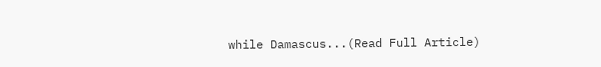while Damascus...(Read Full Article)